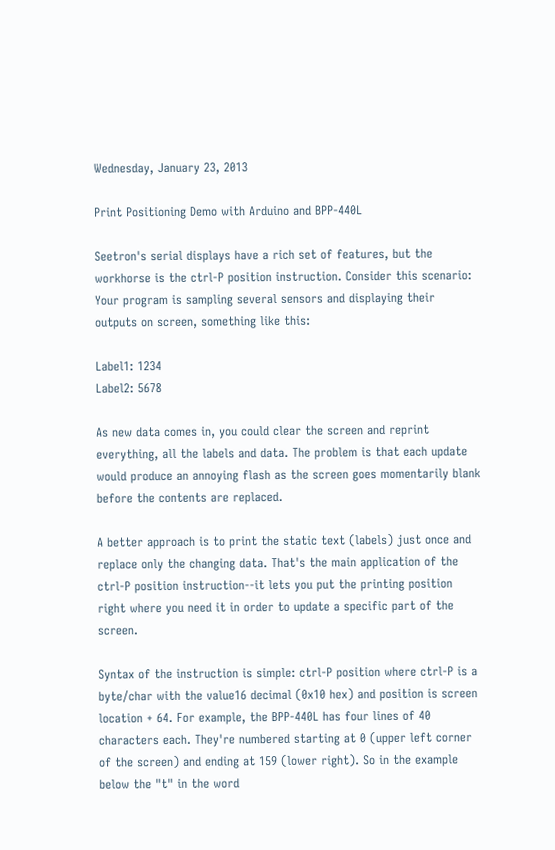Wednesday, January 23, 2013

Print Positioning Demo with Arduino and BPP-440L

Seetron's serial displays have a rich set of features, but the workhorse is the ctrl-P position instruction. Consider this scenario: Your program is sampling several sensors and displaying their outputs on screen, something like this:

Label1: 1234
Label2: 5678

As new data comes in, you could clear the screen and reprint everything, all the labels and data. The problem is that each update would produce an annoying flash as the screen goes momentarily blank before the contents are replaced.

A better approach is to print the static text (labels) just once and replace only the changing data. That's the main application of the ctrl-P position instruction--it lets you put the printing position right where you need it in order to update a specific part of the screen.

Syntax of the instruction is simple: ctrl-P position where ctrl-P is a byte/char with the value16 decimal (0x10 hex) and position is screen location + 64. For example, the BPP-440L has four lines of 40 characters each. They're numbered starting at 0 (upper left corner of the screen) and ending at 159 (lower right). So in the example below the "t" in the word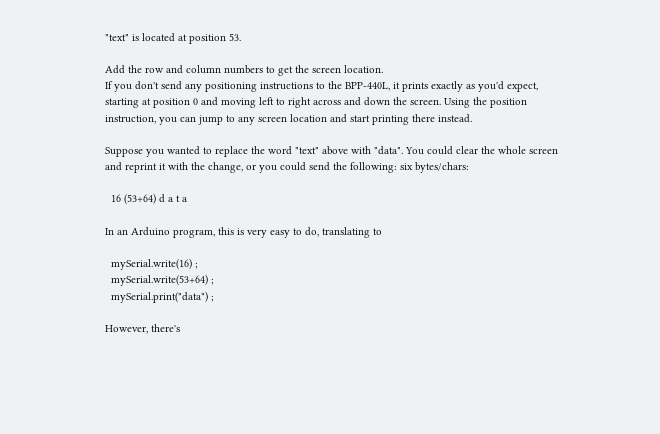"text" is located at position 53.

Add the row and column numbers to get the screen location.
If you don't send any positioning instructions to the BPP-440L, it prints exactly as you'd expect, starting at position 0 and moving left to right across and down the screen. Using the position instruction, you can jump to any screen location and start printing there instead.

Suppose you wanted to replace the word "text" above with "data". You could clear the whole screen and reprint it with the change, or you could send the following: six bytes/chars:

  16 (53+64) d a t a

In an Arduino program, this is very easy to do, translating to

  mySerial.write(16) ;
  mySerial.write(53+64) ;
  mySerial.print("data") ;

However, there's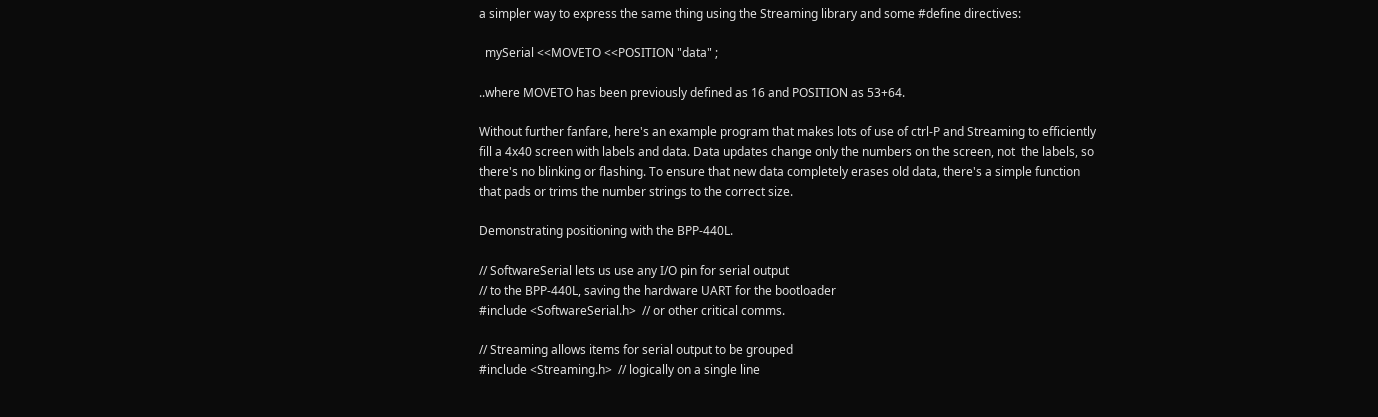a simpler way to express the same thing using the Streaming library and some #define directives:

  mySerial <<MOVETO <<POSITION "data" ;

..where MOVETO has been previously defined as 16 and POSITION as 53+64.

Without further fanfare, here's an example program that makes lots of use of ctrl-P and Streaming to efficiently fill a 4x40 screen with labels and data. Data updates change only the numbers on the screen, not  the labels, so there's no blinking or flashing. To ensure that new data completely erases old data, there's a simple function that pads or trims the number strings to the correct size.

Demonstrating positioning with the BPP-440L.

// SoftwareSerial lets us use any I/O pin for serial output
// to the BPP-440L, saving the hardware UART for the bootloader
#include <SoftwareSerial.h>  // or other critical comms.

// Streaming allows items for serial output to be grouped
#include <Streaming.h>  // logically on a single line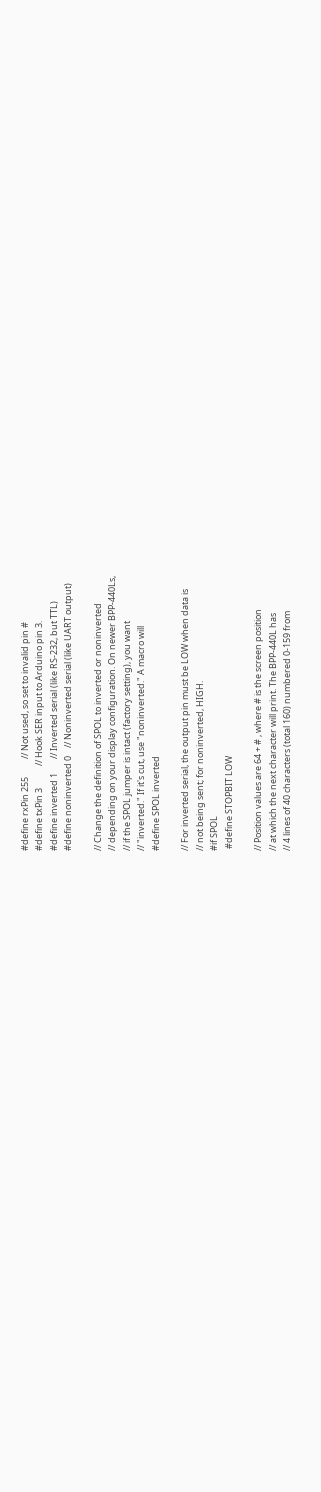#define rxPin 255         // Not used, so set to invalid pin #
#define txPin 3           // Hook SER input to Arduino pin 3.
#define inverted 1       // Inverted serial (like RS-232, but TTL)
#define noninverted 0    // Noninverted serial (like UART output)

// Change the definition of SPOL to inverted or noninverted
// depending on your display configuration. On newer BPP-440Ls,
// if the SPOL jumper is intact (factory setting), you want
// "inverted." If it's cut, use "noninverted." A macro will
#define SPOL inverted

// For inverted serial, the output pin must be LOW when data is
// not being sent; for noninverted, HIGH.
#if SPOL
 #define STOPBIT LOW

// Position values are 64 + # , where # is the screen position
// at which the next character will print. The BPP-440L has
// 4 lines of 40 characters (total 160) numbered 0-159 from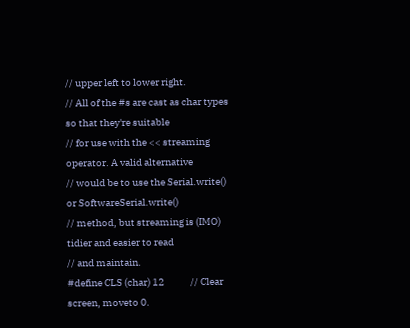// upper left to lower right.
// All of the #s are cast as char types so that they're suitable
// for use with the << streaming operator. A valid alternative
// would be to use the Serial.write() or SoftwareSerial.write()
// method, but streaming is (IMO) tidier and easier to read
// and maintain.
#define CLS (char) 12             // Clear screen, moveto 0.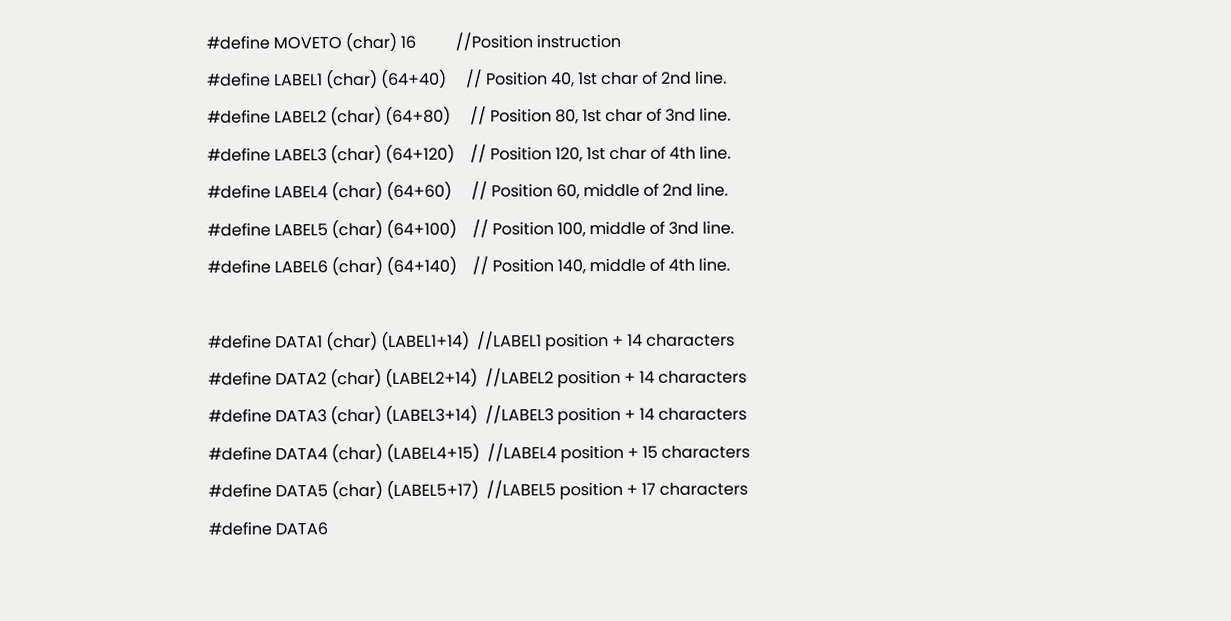#define MOVETO (char) 16          //Position instruction
#define LABEL1 (char) (64+40)     // Position 40, 1st char of 2nd line.
#define LABEL2 (char) (64+80)     // Position 80, 1st char of 3nd line.
#define LABEL3 (char) (64+120)    // Position 120, 1st char of 4th line.
#define LABEL4 (char) (64+60)     // Position 60, middle of 2nd line.
#define LABEL5 (char) (64+100)    // Position 100, middle of 3nd line.
#define LABEL6 (char) (64+140)    // Position 140, middle of 4th line.

#define DATA1 (char) (LABEL1+14)  //LABEL1 position + 14 characters
#define DATA2 (char) (LABEL2+14)  //LABEL2 position + 14 characters
#define DATA3 (char) (LABEL3+14)  //LABEL3 position + 14 characters
#define DATA4 (char) (LABEL4+15)  //LABEL4 position + 15 characters
#define DATA5 (char) (LABEL5+17)  //LABEL5 position + 17 characters
#define DATA6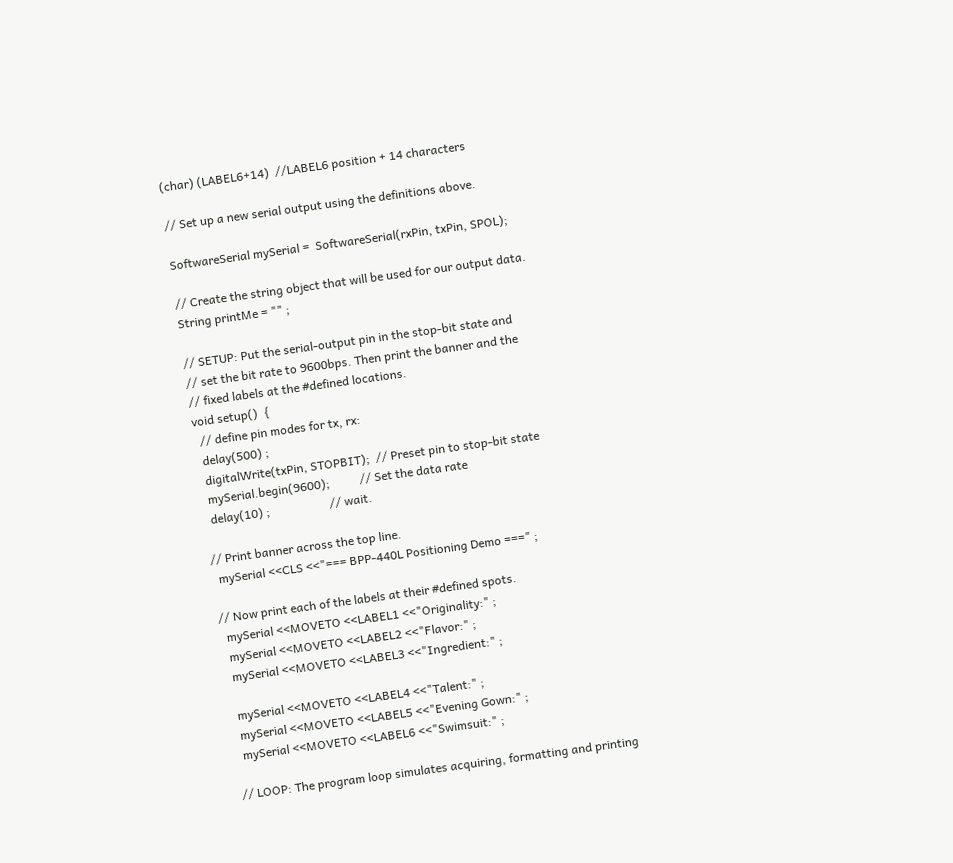(char) (LABEL6+14)  //LABEL6 position + 14 characters

// Set up a new serial output using the definitions above.

SoftwareSerial mySerial =  SoftwareSerial(rxPin, txPin, SPOL);

// Create the string object that will be used for our output data.
String printMe = "" ;

// SETUP: Put the serial-output pin in the stop-bit state and
// set the bit rate to 9600bps. Then print the banner and the
// fixed labels at the #defined locations.
void setup()  {
  // define pin modes for tx, rx:
  delay(500) ;
  digitalWrite(txPin, STOPBIT);  // Preset pin to stop-bit state
  mySerial.begin(9600);          // Set the data rate
  delay(10) ;                    // wait.

// Print banner across the top line.
  mySerial <<CLS <<"=== BPP-440L Positioning Demo ===" ;

// Now print each of the labels at their #defined spots.
  mySerial <<MOVETO <<LABEL1 <<"Originality:" ;
  mySerial <<MOVETO <<LABEL2 <<"Flavor:" ;
  mySerial <<MOVETO <<LABEL3 <<"Ingredient:" ;

  mySerial <<MOVETO <<LABEL4 <<"Talent:" ;
  mySerial <<MOVETO <<LABEL5 <<"Evening Gown:" ;
  mySerial <<MOVETO <<LABEL6 <<"Swimsuit:" ;

// LOOP: The program loop simulates acquiring, formatting and printing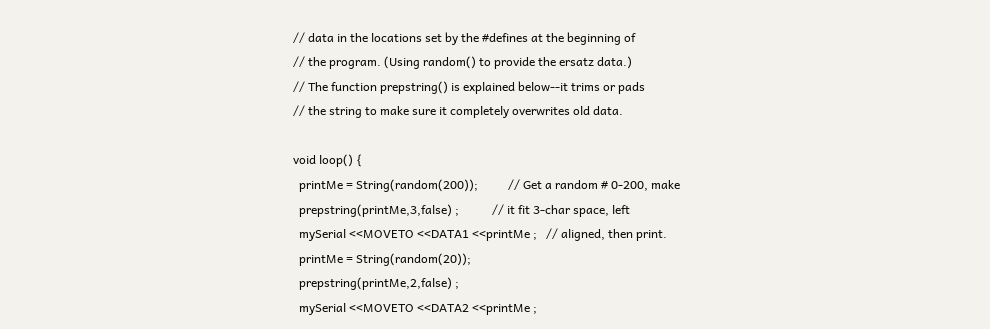// data in the locations set by the #defines at the beginning of
// the program. (Using random() to provide the ersatz data.)
// The function prepstring() is explained below--it trims or pads
// the string to make sure it completely overwrites old data.

void loop() {
  printMe = String(random(200));          // Get a random # 0-200, make
  prepstring(printMe,3,false) ;           // it fit 3-char space, left
  mySerial <<MOVETO <<DATA1 <<printMe ;   // aligned, then print.
  printMe = String(random(20));
  prepstring(printMe,2,false) ;
  mySerial <<MOVETO <<DATA2 <<printMe ;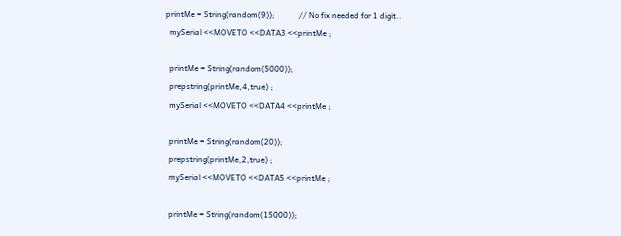printMe = String(random(9));            // No fix needed for 1 digit..
  mySerial <<MOVETO <<DATA3 <<printMe ;

  printMe = String(random(5000));
  prepstring(printMe,4,true) ;
  mySerial <<MOVETO <<DATA4 <<printMe ;

  printMe = String(random(20));
  prepstring(printMe,2,true) ;
  mySerial <<MOVETO <<DATA5 <<printMe ;

  printMe = String(random(15000));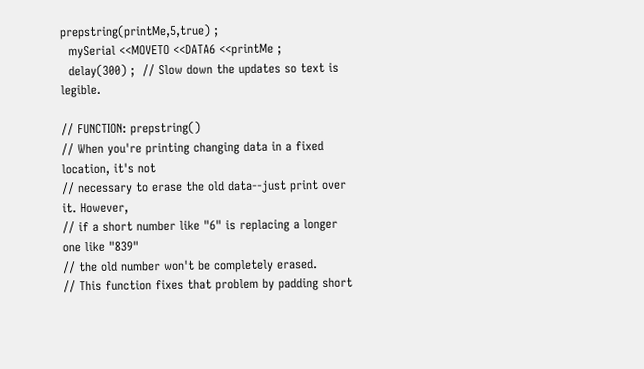prepstring(printMe,5,true) ;
  mySerial <<MOVETO <<DATA6 <<printMe ;
  delay(300) ;  // Slow down the updates so text is legible.

// FUNCTION: prepstring()
// When you're printing changing data in a fixed location, it's not
// necessary to erase the old data--just print over it. However,
// if a short number like "6" is replacing a longer one like "839"
// the old number won't be completely erased.
// This function fixes that problem by padding short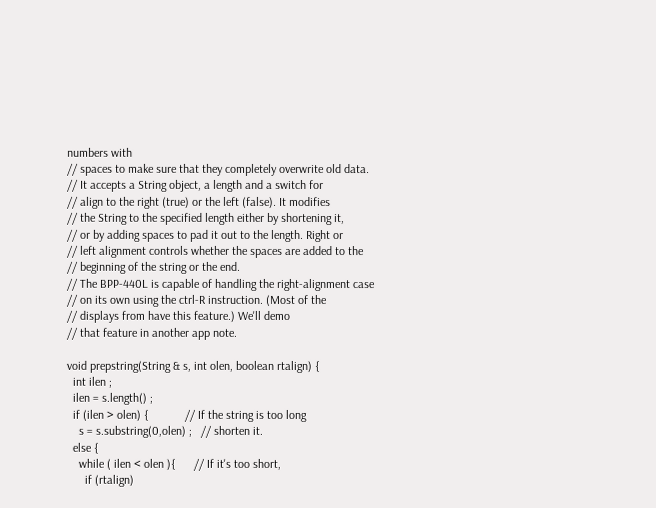numbers with
// spaces to make sure that they completely overwrite old data.
// It accepts a String object, a length and a switch for
// align to the right (true) or the left (false). It modifies
// the String to the specified length either by shortening it,
// or by adding spaces to pad it out to the length. Right or
// left alignment controls whether the spaces are added to the
// beginning of the string or the end.
// The BPP-440L is capable of handling the right-alignment case
// on its own using the ctrl-R instruction. (Most of the
// displays from have this feature.) We'll demo
// that feature in another app note.

void prepstring(String & s, int olen, boolean rtalign) {
  int ilen ;
  ilen = s.length() ;
  if (ilen > olen) {            // If the string is too long
    s = s.substring(0,olen) ;   // shorten it.
  else {
    while ( ilen < olen ){      // If it's too short,
      if (rtalign)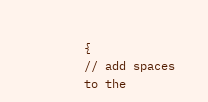{            // add spaces to the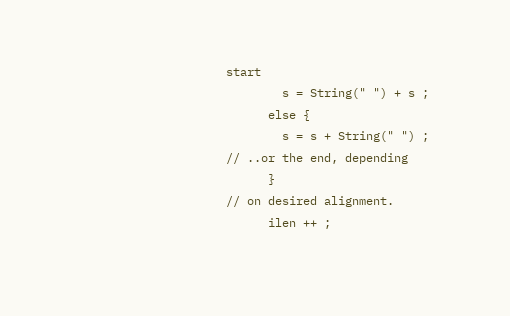start
        s = String(" ") + s ;
      else {
        s = s + String(" ") ;   // ..or the end, depending
      }                         // on desired alignment.
      ilen ++ ;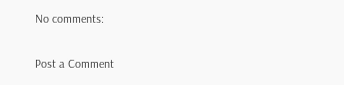No comments:

Post a Comment